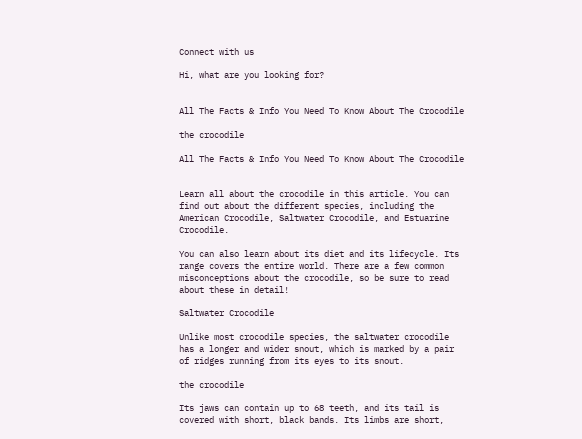Connect with us

Hi, what are you looking for?


All The Facts & Info You Need To Know About The Crocodile

the crocodile

All The Facts & Info You Need To Know About The Crocodile


Learn all about the crocodile in this article. You can find out about the different species, including the American Crocodile, Saltwater Crocodile, and Estuarine Crocodile.

You can also learn about its diet and its lifecycle. Its range covers the entire world. There are a few common misconceptions about the crocodile, so be sure to read about these in detail!

Saltwater Crocodile

Unlike most crocodile species, the saltwater crocodile has a longer and wider snout, which is marked by a pair of ridges running from its eyes to its snout.

the crocodile

Its jaws can contain up to 68 teeth, and its tail is covered with short, black bands. Its limbs are short,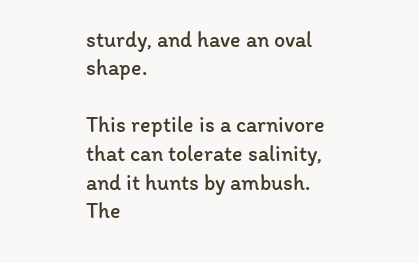sturdy, and have an oval shape.

This reptile is a carnivore that can tolerate salinity, and it hunts by ambush. The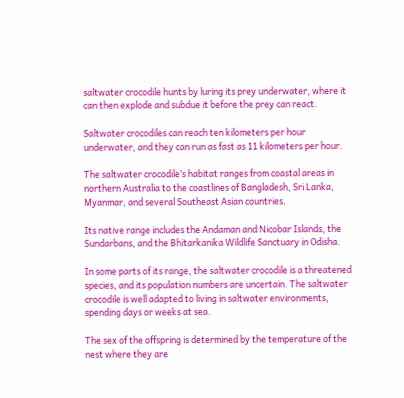saltwater crocodile hunts by luring its prey underwater, where it can then explode and subdue it before the prey can react.

Saltwater crocodiles can reach ten kilometers per hour underwater, and they can run as fast as 11 kilometers per hour.

The saltwater crocodile’s habitat ranges from coastal areas in northern Australia to the coastlines of Bangladesh, Sri Lanka, Myanmar, and several Southeast Asian countries.

Its native range includes the Andaman and Nicobar Islands, the Sundarbans, and the Bhitarkanika Wildlife Sanctuary in Odisha.

In some parts of its range, the saltwater crocodile is a threatened species, and its population numbers are uncertain. The saltwater crocodile is well adapted to living in saltwater environments, spending days or weeks at sea.

The sex of the offspring is determined by the temperature of the nest where they are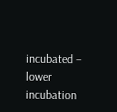incubated – lower incubation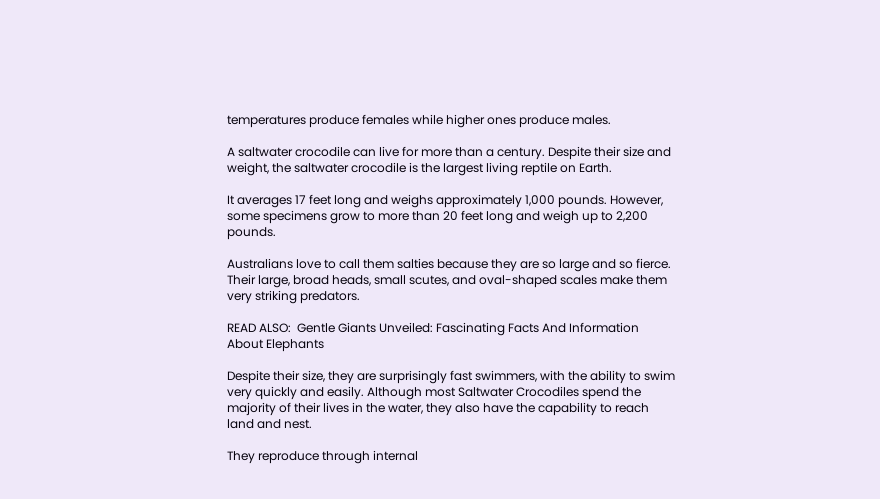temperatures produce females while higher ones produce males.

A saltwater crocodile can live for more than a century. Despite their size and weight, the saltwater crocodile is the largest living reptile on Earth.

It averages 17 feet long and weighs approximately 1,000 pounds. However, some specimens grow to more than 20 feet long and weigh up to 2,200 pounds.

Australians love to call them salties because they are so large and so fierce. Their large, broad heads, small scutes, and oval-shaped scales make them very striking predators.

READ ALSO:  Gentle Giants Unveiled: Fascinating Facts And Information About Elephants

Despite their size, they are surprisingly fast swimmers, with the ability to swim very quickly and easily. Although most Saltwater Crocodiles spend the majority of their lives in the water, they also have the capability to reach land and nest.

They reproduce through internal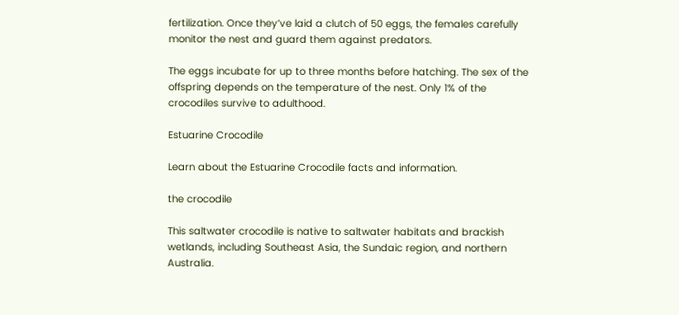fertilization. Once they’ve laid a clutch of 50 eggs, the females carefully monitor the nest and guard them against predators.

The eggs incubate for up to three months before hatching. The sex of the offspring depends on the temperature of the nest. Only 1% of the crocodiles survive to adulthood.

Estuarine Crocodile

Learn about the Estuarine Crocodile facts and information.

the crocodile

This saltwater crocodile is native to saltwater habitats and brackish wetlands, including Southeast Asia, the Sundaic region, and northern Australia.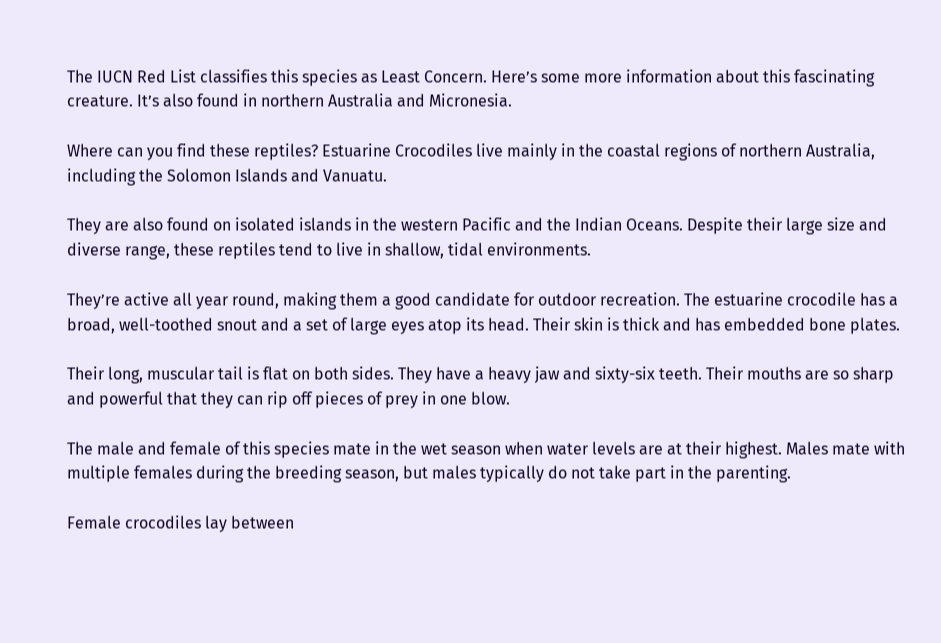The IUCN Red List classifies this species as Least Concern. Here’s some more information about this fascinating creature. It’s also found in northern Australia and Micronesia.

Where can you find these reptiles? Estuarine Crocodiles live mainly in the coastal regions of northern Australia, including the Solomon Islands and Vanuatu.

They are also found on isolated islands in the western Pacific and the Indian Oceans. Despite their large size and diverse range, these reptiles tend to live in shallow, tidal environments.

They’re active all year round, making them a good candidate for outdoor recreation. The estuarine crocodile has a broad, well-toothed snout and a set of large eyes atop its head. Their skin is thick and has embedded bone plates.

Their long, muscular tail is flat on both sides. They have a heavy jaw and sixty-six teeth. Their mouths are so sharp and powerful that they can rip off pieces of prey in one blow.

The male and female of this species mate in the wet season when water levels are at their highest. Males mate with multiple females during the breeding season, but males typically do not take part in the parenting.

Female crocodiles lay between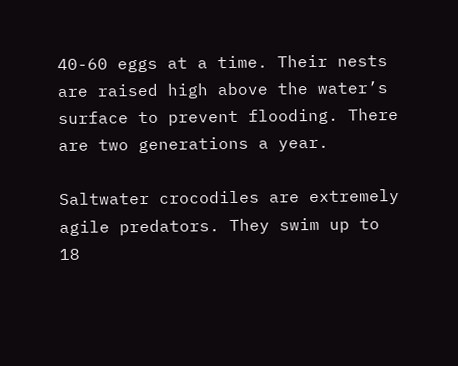40-60 eggs at a time. Their nests are raised high above the water’s surface to prevent flooding. There are two generations a year.

Saltwater crocodiles are extremely agile predators. They swim up to 18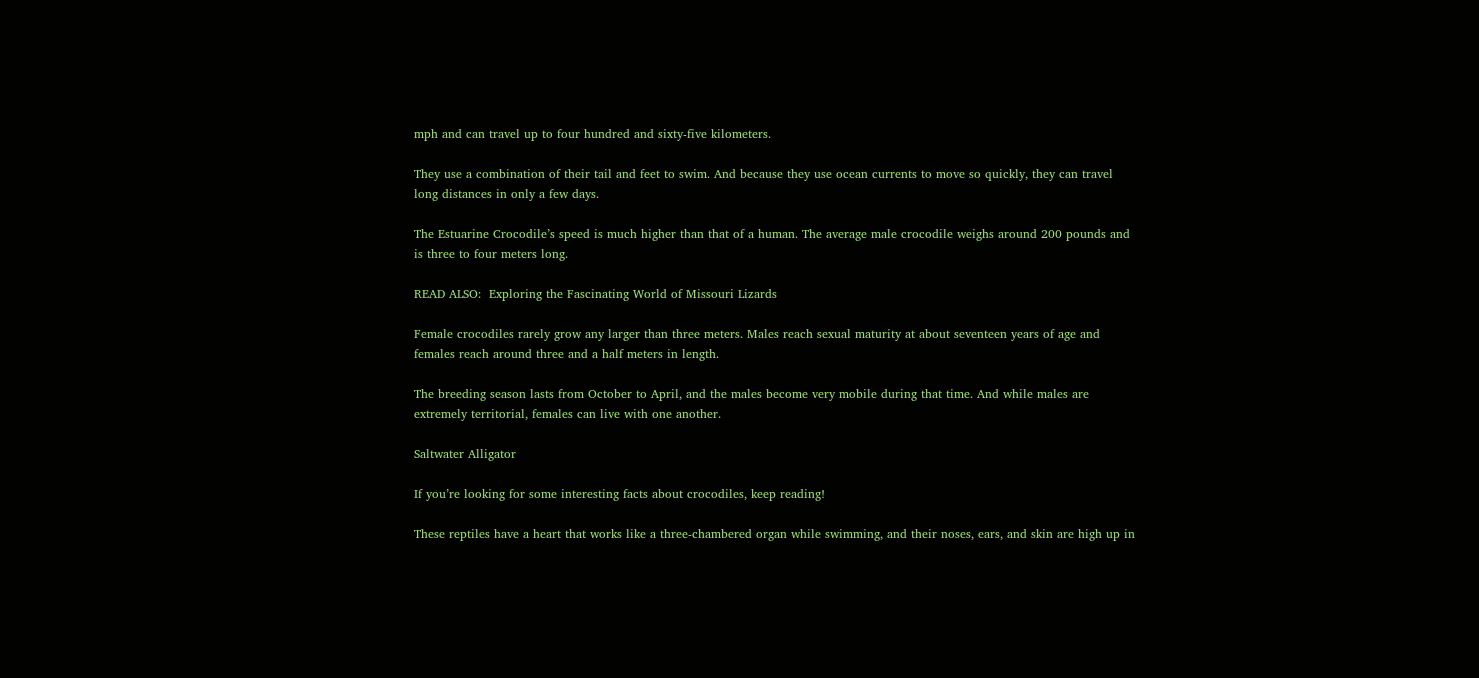mph and can travel up to four hundred and sixty-five kilometers.

They use a combination of their tail and feet to swim. And because they use ocean currents to move so quickly, they can travel long distances in only a few days.

The Estuarine Crocodile’s speed is much higher than that of a human. The average male crocodile weighs around 200 pounds and is three to four meters long.

READ ALSO:  Exploring the Fascinating World of Missouri Lizards

Female crocodiles rarely grow any larger than three meters. Males reach sexual maturity at about seventeen years of age and females reach around three and a half meters in length.

The breeding season lasts from October to April, and the males become very mobile during that time. And while males are extremely territorial, females can live with one another.

Saltwater Alligator

If you’re looking for some interesting facts about crocodiles, keep reading!

These reptiles have a heart that works like a three-chambered organ while swimming, and their noses, ears, and skin are high up in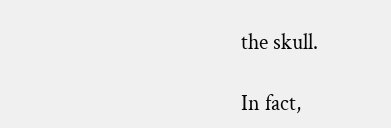the skull.

In fact,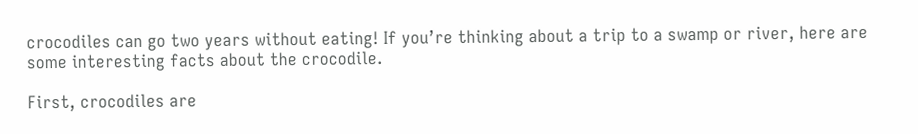crocodiles can go two years without eating! If you’re thinking about a trip to a swamp or river, here are some interesting facts about the crocodile.

First, crocodiles are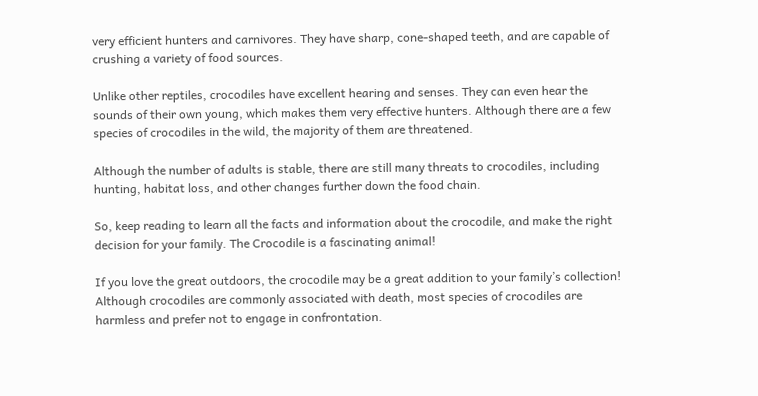very efficient hunters and carnivores. They have sharp, cone-shaped teeth, and are capable of crushing a variety of food sources.

Unlike other reptiles, crocodiles have excellent hearing and senses. They can even hear the sounds of their own young, which makes them very effective hunters. Although there are a few species of crocodiles in the wild, the majority of them are threatened.

Although the number of adults is stable, there are still many threats to crocodiles, including hunting, habitat loss, and other changes further down the food chain.

So, keep reading to learn all the facts and information about the crocodile, and make the right decision for your family. The Crocodile is a fascinating animal!

If you love the great outdoors, the crocodile may be a great addition to your family’s collection! Although crocodiles are commonly associated with death, most species of crocodiles are harmless and prefer not to engage in confrontation.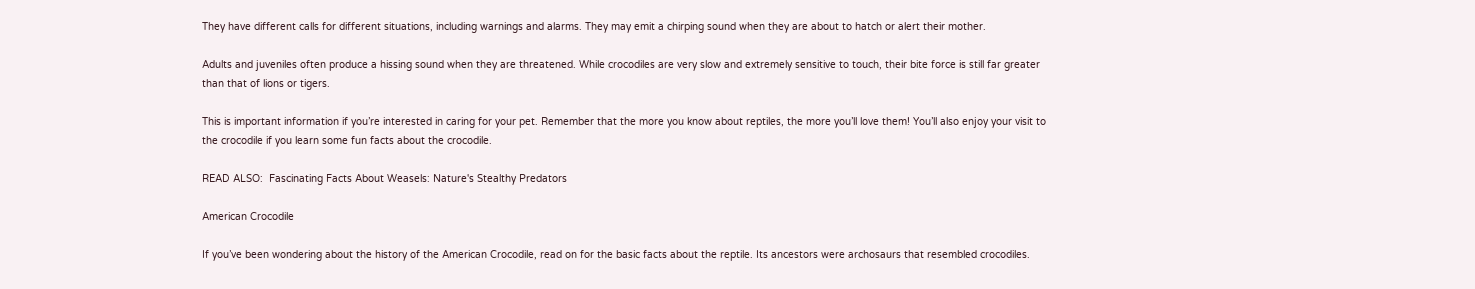They have different calls for different situations, including warnings and alarms. They may emit a chirping sound when they are about to hatch or alert their mother.

Adults and juveniles often produce a hissing sound when they are threatened. While crocodiles are very slow and extremely sensitive to touch, their bite force is still far greater than that of lions or tigers.

This is important information if you’re interested in caring for your pet. Remember that the more you know about reptiles, the more you’ll love them! You’ll also enjoy your visit to the crocodile if you learn some fun facts about the crocodile.

READ ALSO:  Fascinating Facts About Weasels: Nature's Stealthy Predators

American Crocodile

If you’ve been wondering about the history of the American Crocodile, read on for the basic facts about the reptile. Its ancestors were archosaurs that resembled crocodiles.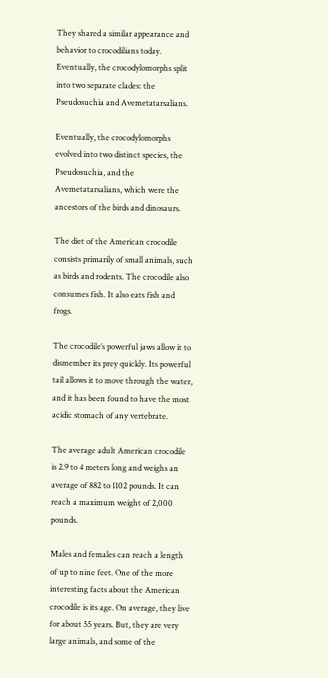They shared a similar appearance and behavior to crocodilians today. Eventually, the crocodylomorphs split into two separate clades: the Pseudosuchia and Avemetatarsalians.

Eventually, the crocodylomorphs evolved into two distinct species, the Pseudosuchia, and the Avemetatarsalians, which were the ancestors of the birds and dinosaurs.

The diet of the American crocodile consists primarily of small animals, such as birds and rodents. The crocodile also consumes fish. It also eats fish and frogs.

The crocodile’s powerful jaws allow it to dismember its prey quickly. Its powerful tail allows it to move through the water, and it has been found to have the most acidic stomach of any vertebrate.

The average adult American crocodile is 2.9 to 4 meters long and weighs an average of 882 to 1102 pounds. It can reach a maximum weight of 2,000 pounds.

Males and females can reach a length of up to nine feet. One of the more interesting facts about the American crocodile is its age. On average, they live for about 55 years. But, they are very large animals, and some of the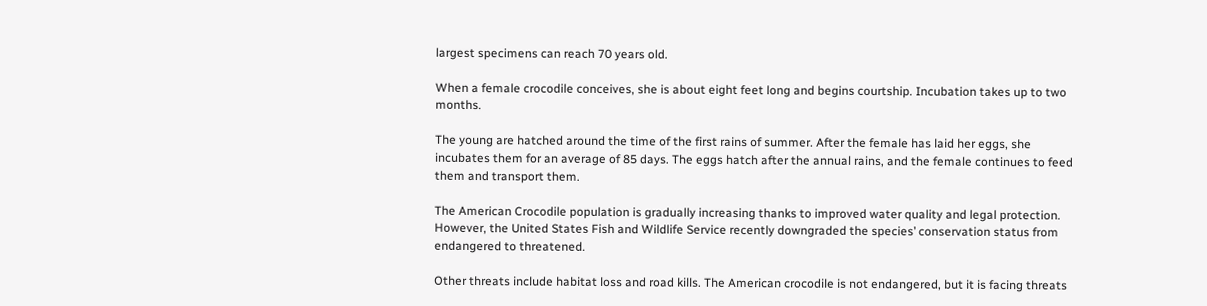largest specimens can reach 70 years old.

When a female crocodile conceives, she is about eight feet long and begins courtship. Incubation takes up to two months.

The young are hatched around the time of the first rains of summer. After the female has laid her eggs, she incubates them for an average of 85 days. The eggs hatch after the annual rains, and the female continues to feed them and transport them.

The American Crocodile population is gradually increasing thanks to improved water quality and legal protection. However, the United States Fish and Wildlife Service recently downgraded the species’ conservation status from endangered to threatened.

Other threats include habitat loss and road kills. The American crocodile is not endangered, but it is facing threats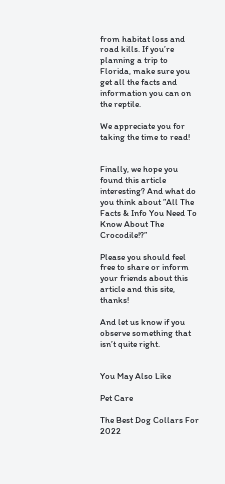from habitat loss and road kills. If you’re planning a trip to Florida, make sure you get all the facts and information you can on the reptile.

We appreciate you for taking the time to read!


Finally, we hope you found this article interesting? And what do you think about ”All The Facts & Info You Need To Know About The Crocodile!?”

Please you should feel free to share or inform your friends about this article and this site, thanks!

And let us know if you observe something that isn’t quite right.


You May Also Like

Pet Care

The Best Dog Collars For 2022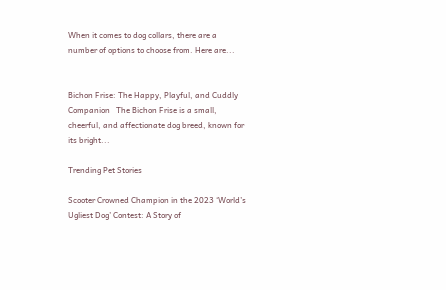When it comes to dog collars, there are a number of options to choose from. Here are...


Bichon Frise: The Happy, Playful, and Cuddly Companion   The Bichon Frise is a small, cheerful, and affectionate dog breed, known for its bright...

Trending Pet Stories

Scooter Crowned Champion in the 2023 ‘World’s Ugliest Dog’ Contest: A Story of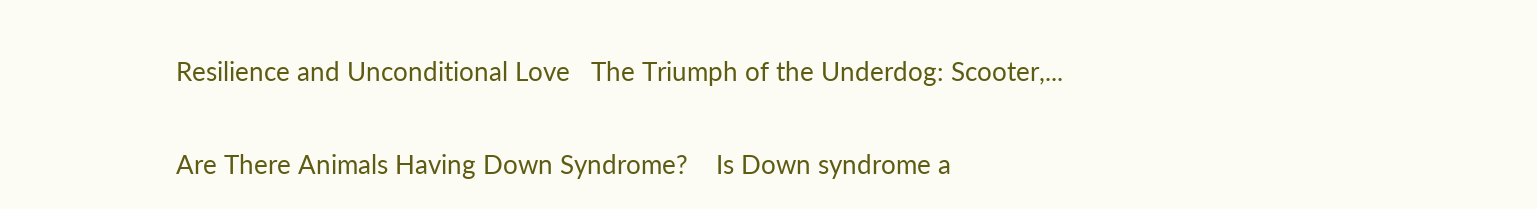Resilience and Unconditional Love   The Triumph of the Underdog: Scooter,...


Are There Animals Having Down Syndrome?    Is Down syndrome a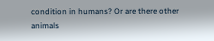condition in humans? Or are there other animals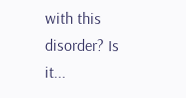with this disorder? Is it...